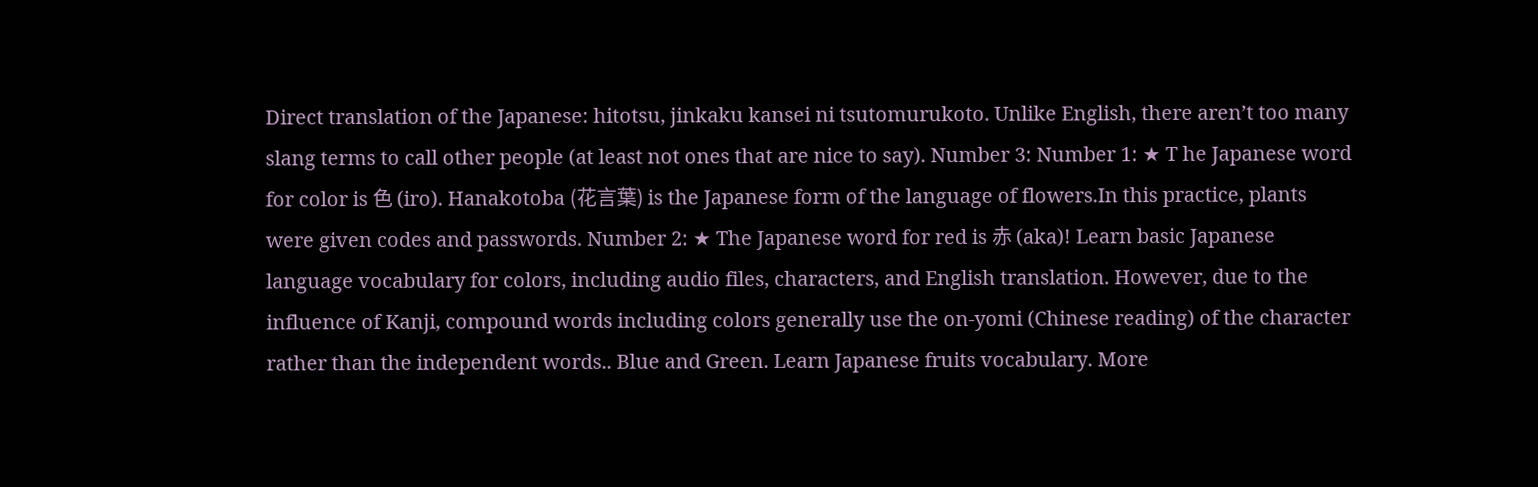Direct translation of the Japanese: hitotsu, jinkaku kansei ni tsutomurukoto. Unlike English, there aren’t too many slang terms to call other people (at least not ones that are nice to say). Number 3: Number 1: ★ T he Japanese word for color is 色 (iro). Hanakotoba (花言葉) is the Japanese form of the language of flowers.In this practice, plants were given codes and passwords. Number 2: ★ The Japanese word for red is 赤 (aka)! Learn basic Japanese language vocabulary for colors, including audio files, characters, and English translation. However, due to the influence of Kanji, compound words including colors generally use the on-yomi (Chinese reading) of the character rather than the independent words.. Blue and Green. Learn Japanese fruits vocabulary. More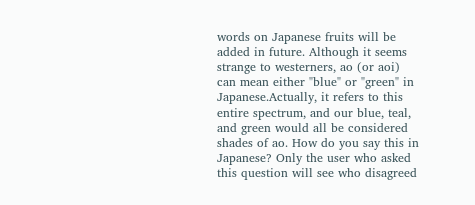words on Japanese fruits will be added in future. Although it seems strange to westerners, ao (or aoi) can mean either "blue" or "green" in Japanese.Actually, it refers to this entire spectrum, and our blue, teal, and green would all be considered shades of ao. How do you say this in Japanese? Only the user who asked this question will see who disagreed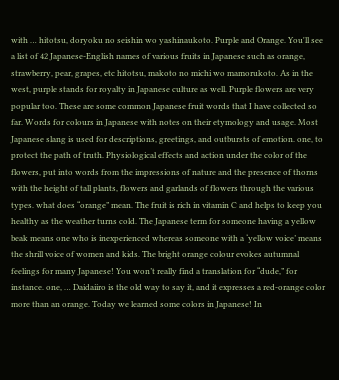with … hitotsu, doryoku no seishin wo yashinaukoto. Purple and Orange. You'll see a list of 42 Japanese-English names of various fruits in Japanese such as orange, strawberry, pear, grapes, etc hitotsu, makoto no michi wo mamorukoto. As in the west, purple stands for royalty in Japanese culture as well. Purple flowers are very popular too. These are some common Japanese fruit words that I have collected so far. Words for colours in Japanese with notes on their etymology and usage. Most Japanese slang is used for descriptions, greetings, and outbursts of emotion. one, to protect the path of truth. Physiological effects and action under the color of the flowers, put into words from the impressions of nature and the presence of thorns with the height of tall plants, flowers and garlands of flowers through the various types. what does “orange” mean. The fruit is rich in vitamin C and helps to keep you healthy as the weather turns cold. The Japanese term for someone having a yellow beak means one who is inexperienced whereas someone with a ‘yellow voice’ means the shrill voice of women and kids. The bright orange colour evokes autumnal feelings for many Japanese! You won’t really find a translation for “dude,” for instance. one, … Daidaiiro is the old way to say it, and it expresses a red-orange color more than an orange. Today we learned some colors in Japanese! In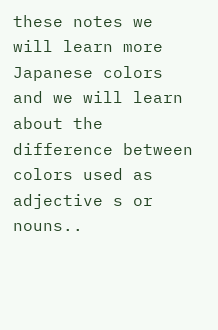these notes we will learn more Japanese colors and we will learn about the difference between colors used as adjective s or nouns..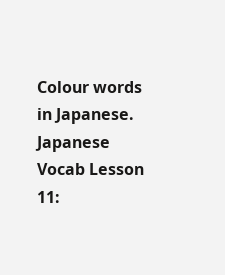Colour words in Japanese. Japanese Vocab Lesson 11: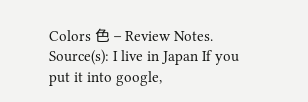Colors 色 – Review Notes. Source(s): I live in Japan If you put it into google,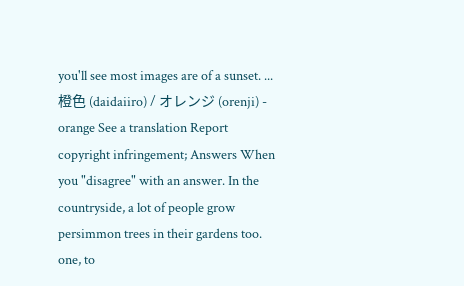you'll see most images are of a sunset. ... 橙色 (daidaiiro) / オレンジ (orenji) - orange See a translation Report copyright infringement; Answers When you "disagree" with an answer. In the countryside, a lot of people grow persimmon trees in their gardens too. one, to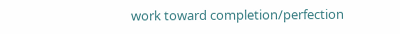work toward completion/perfection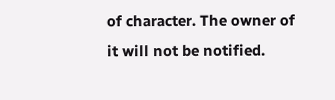of character. The owner of it will not be notified.